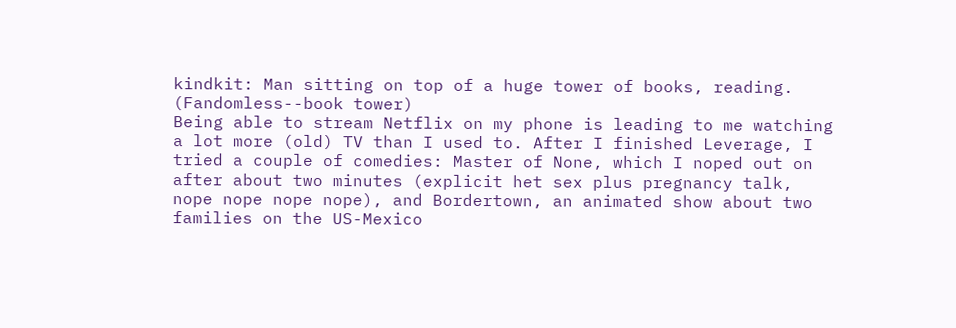kindkit: Man sitting on top of a huge tower of books, reading. (Fandomless--book tower)
Being able to stream Netflix on my phone is leading to me watching a lot more (old) TV than I used to. After I finished Leverage, I tried a couple of comedies: Master of None, which I noped out on after about two minutes (explicit het sex plus pregnancy talk, nope nope nope nope), and Bordertown, an animated show about two families on the US-Mexico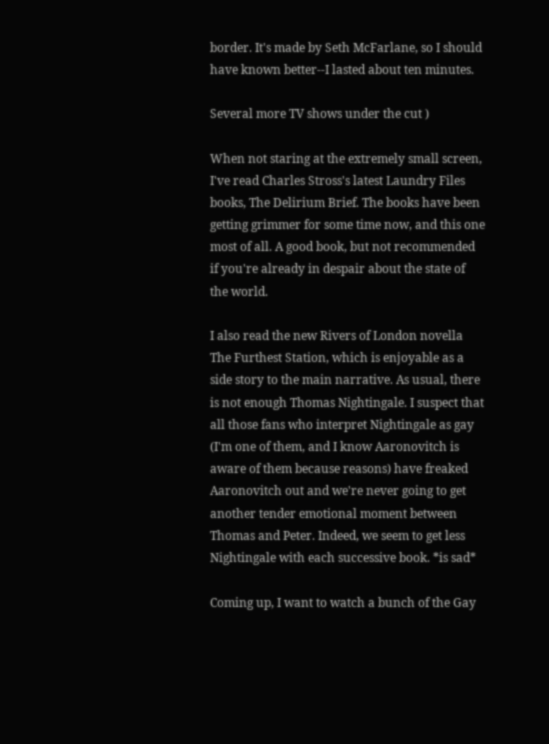border. It's made by Seth McFarlane, so I should have known better--I lasted about ten minutes.

Several more TV shows under the cut )

When not staring at the extremely small screen, I've read Charles Stross's latest Laundry Files books, The Delirium Brief. The books have been getting grimmer for some time now, and this one most of all. A good book, but not recommended if you're already in despair about the state of the world.

I also read the new Rivers of London novella The Furthest Station, which is enjoyable as a side story to the main narrative. As usual, there is not enough Thomas Nightingale. I suspect that all those fans who interpret Nightingale as gay (I'm one of them, and I know Aaronovitch is aware of them because reasons) have freaked Aaronovitch out and we're never going to get another tender emotional moment between Thomas and Peter. Indeed, we seem to get less Nightingale with each successive book. *is sad*

Coming up, I want to watch a bunch of the Gay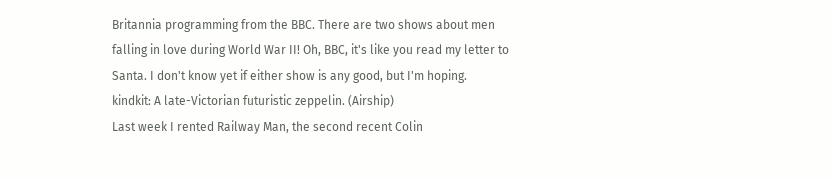Britannia programming from the BBC. There are two shows about men falling in love during World War II! Oh, BBC, it's like you read my letter to Santa. I don't know yet if either show is any good, but I'm hoping.
kindkit: A late-Victorian futuristic zeppelin. (Airship)
Last week I rented Railway Man, the second recent Colin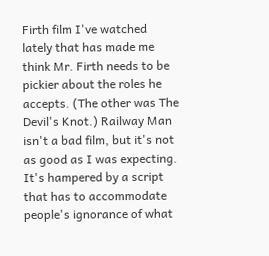Firth film I've watched lately that has made me think Mr. Firth needs to be pickier about the roles he accepts. (The other was The Devil's Knot.) Railway Man isn't a bad film, but it's not as good as I was expecting. It's hampered by a script that has to accommodate people's ignorance of what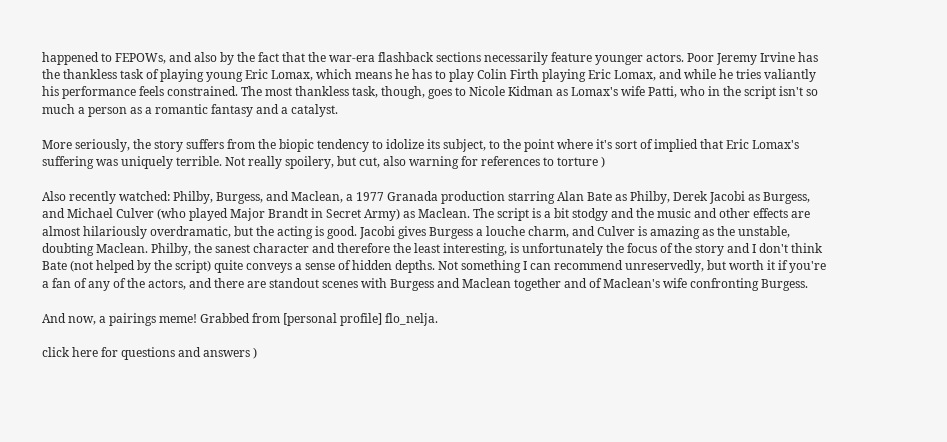happened to FEPOWs, and also by the fact that the war-era flashback sections necessarily feature younger actors. Poor Jeremy Irvine has the thankless task of playing young Eric Lomax, which means he has to play Colin Firth playing Eric Lomax, and while he tries valiantly his performance feels constrained. The most thankless task, though, goes to Nicole Kidman as Lomax's wife Patti, who in the script isn't so much a person as a romantic fantasy and a catalyst.

More seriously, the story suffers from the biopic tendency to idolize its subject, to the point where it's sort of implied that Eric Lomax's suffering was uniquely terrible. Not really spoilery, but cut, also warning for references to torture )

Also recently watched: Philby, Burgess, and Maclean, a 1977 Granada production starring Alan Bate as Philby, Derek Jacobi as Burgess, and Michael Culver (who played Major Brandt in Secret Army) as Maclean. The script is a bit stodgy and the music and other effects are almost hilariously overdramatic, but the acting is good. Jacobi gives Burgess a louche charm, and Culver is amazing as the unstable, doubting Maclean. Philby, the sanest character and therefore the least interesting, is unfortunately the focus of the story and I don't think Bate (not helped by the script) quite conveys a sense of hidden depths. Not something I can recommend unreservedly, but worth it if you're a fan of any of the actors, and there are standout scenes with Burgess and Maclean together and of Maclean's wife confronting Burgess.

And now, a pairings meme! Grabbed from [personal profile] flo_nelja.

click here for questions and answers )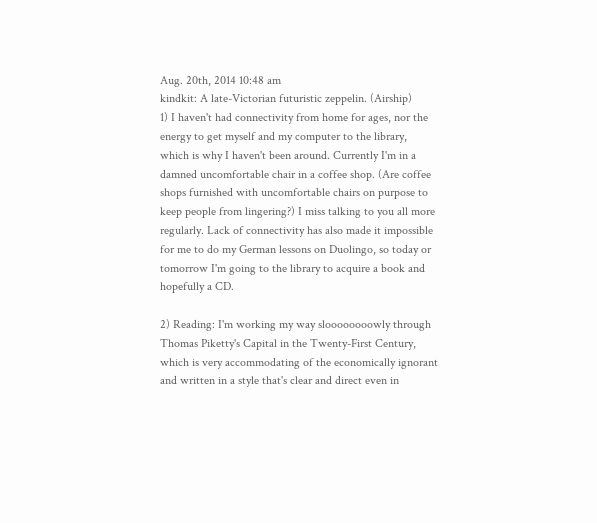Aug. 20th, 2014 10:48 am
kindkit: A late-Victorian futuristic zeppelin. (Airship)
1) I haven't had connectivity from home for ages, nor the energy to get myself and my computer to the library, which is why I haven't been around. Currently I'm in a damned uncomfortable chair in a coffee shop. (Are coffee shops furnished with uncomfortable chairs on purpose to keep people from lingering?) I miss talking to you all more regularly. Lack of connectivity has also made it impossible for me to do my German lessons on Duolingo, so today or tomorrow I'm going to the library to acquire a book and hopefully a CD.

2) Reading: I'm working my way sloooooooowly through Thomas Piketty's Capital in the Twenty-First Century, which is very accommodating of the economically ignorant and written in a style that's clear and direct even in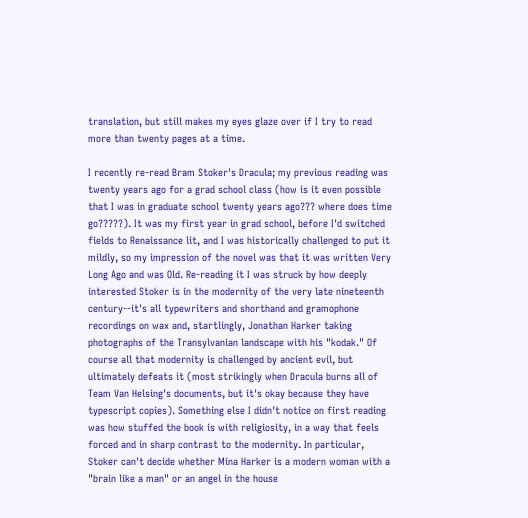translation, but still makes my eyes glaze over if I try to read more than twenty pages at a time.

I recently re-read Bram Stoker's Dracula; my previous reading was twenty years ago for a grad school class (how is it even possible that I was in graduate school twenty years ago??? where does time go?????). It was my first year in grad school, before I'd switched fields to Renaissance lit, and I was historically challenged to put it mildly, so my impression of the novel was that it was written Very Long Ago and was Old. Re-reading it I was struck by how deeply interested Stoker is in the modernity of the very late nineteenth century--it's all typewriters and shorthand and gramophone recordings on wax and, startlingly, Jonathan Harker taking photographs of the Transylvanian landscape with his "kodak." Of course all that modernity is challenged by ancient evil, but ultimately defeats it (most strikingly when Dracula burns all of Team Van Helsing's documents, but it's okay because they have typescript copies). Something else I didn't notice on first reading was how stuffed the book is with religiosity, in a way that feels forced and in sharp contrast to the modernity. In particular, Stoker can't decide whether Mina Harker is a modern woman with a "brain like a man" or an angel in the house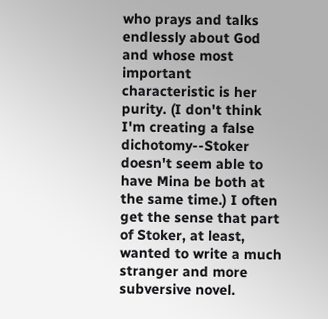who prays and talks endlessly about God and whose most important characteristic is her purity. (I don't think I'm creating a false dichotomy--Stoker doesn't seem able to have Mina be both at the same time.) I often get the sense that part of Stoker, at least, wanted to write a much stranger and more subversive novel.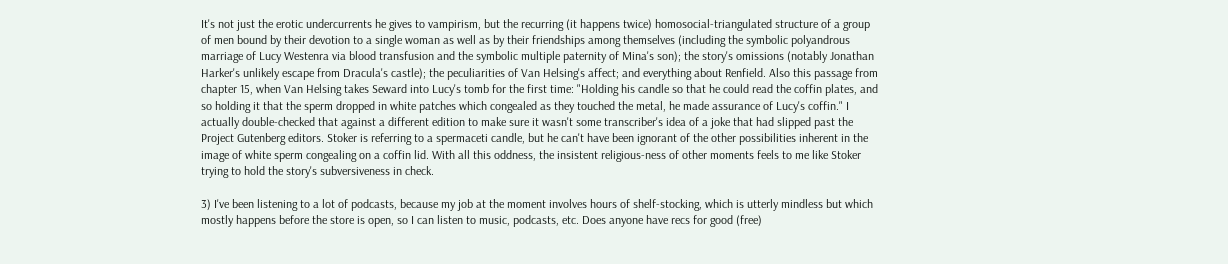It's not just the erotic undercurrents he gives to vampirism, but the recurring (it happens twice) homosocial-triangulated structure of a group of men bound by their devotion to a single woman as well as by their friendships among themselves (including the symbolic polyandrous marriage of Lucy Westenra via blood transfusion and the symbolic multiple paternity of Mina's son); the story's omissions (notably Jonathan Harker's unlikely escape from Dracula's castle); the peculiarities of Van Helsing's affect; and everything about Renfield. Also this passage from chapter 15, when Van Helsing takes Seward into Lucy's tomb for the first time: "Holding his candle so that he could read the coffin plates, and so holding it that the sperm dropped in white patches which congealed as they touched the metal, he made assurance of Lucy's coffin." I actually double-checked that against a different edition to make sure it wasn't some transcriber's idea of a joke that had slipped past the Project Gutenberg editors. Stoker is referring to a spermaceti candle, but he can't have been ignorant of the other possibilities inherent in the image of white sperm congealing on a coffin lid. With all this oddness, the insistent religious-ness of other moments feels to me like Stoker trying to hold the story's subversiveness in check.

3) I've been listening to a lot of podcasts, because my job at the moment involves hours of shelf-stocking, which is utterly mindless but which mostly happens before the store is open, so I can listen to music, podcasts, etc. Does anyone have recs for good (free)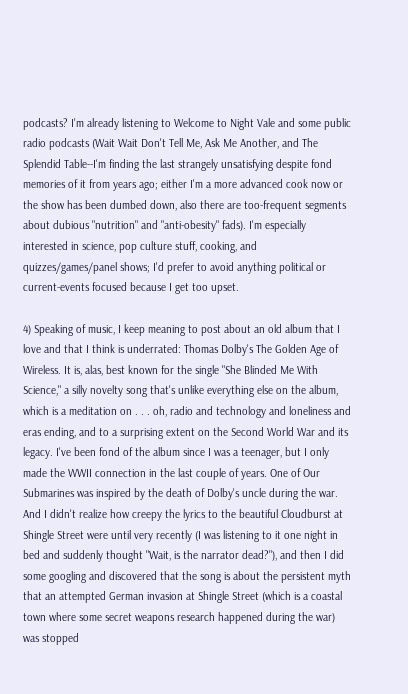podcasts? I'm already listening to Welcome to Night Vale and some public radio podcasts (Wait Wait Don't Tell Me, Ask Me Another, and The Splendid Table--I'm finding the last strangely unsatisfying despite fond memories of it from years ago; either I'm a more advanced cook now or the show has been dumbed down, also there are too-frequent segments about dubious "nutrition" and "anti-obesity" fads). I'm especially interested in science, pop culture stuff, cooking, and quizzes/games/panel shows; I'd prefer to avoid anything political or current-events focused because I get too upset.

4) Speaking of music, I keep meaning to post about an old album that I love and that I think is underrated: Thomas Dolby's The Golden Age of Wireless. It is, alas, best known for the single "She Blinded Me With Science," a silly novelty song that's unlike everything else on the album, which is a meditation on . . . oh, radio and technology and loneliness and eras ending, and to a surprising extent on the Second World War and its legacy. I've been fond of the album since I was a teenager, but I only made the WWII connection in the last couple of years. One of Our Submarines was inspired by the death of Dolby's uncle during the war. And I didn't realize how creepy the lyrics to the beautiful Cloudburst at Shingle Street were until very recently (I was listening to it one night in bed and suddenly thought "Wait, is the narrator dead?"), and then I did some googling and discovered that the song is about the persistent myth that an attempted German invasion at Shingle Street (which is a coastal town where some secret weapons research happened during the war) was stopped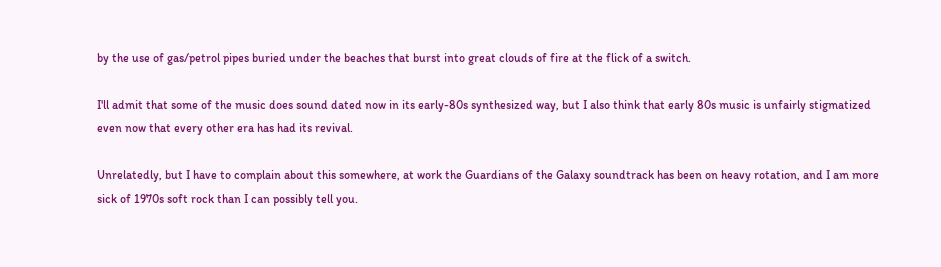by the use of gas/petrol pipes buried under the beaches that burst into great clouds of fire at the flick of a switch.

I'll admit that some of the music does sound dated now in its early-80s synthesized way, but I also think that early 80s music is unfairly stigmatized even now that every other era has had its revival.

Unrelatedly, but I have to complain about this somewhere, at work the Guardians of the Galaxy soundtrack has been on heavy rotation, and I am more sick of 1970s soft rock than I can possibly tell you.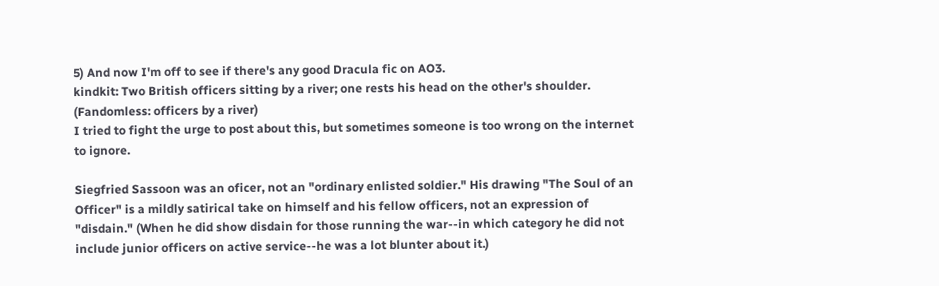5) And now I'm off to see if there's any good Dracula fic on AO3.
kindkit: Two British officers sitting by a river; one rests his head on the other's shoulder. (Fandomless: officers by a river)
I tried to fight the urge to post about this, but sometimes someone is too wrong on the internet to ignore.

Siegfried Sassoon was an oficer, not an "ordinary enlisted soldier." His drawing "The Soul of an Officer" is a mildly satirical take on himself and his fellow officers, not an expression of "disdain." (When he did show disdain for those running the war--in which category he did not include junior officers on active service--he was a lot blunter about it.)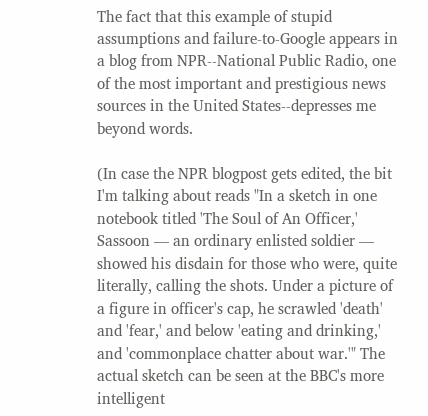The fact that this example of stupid assumptions and failure-to-Google appears in a blog from NPR--National Public Radio, one of the most important and prestigious news sources in the United States--depresses me beyond words.

(In case the NPR blogpost gets edited, the bit I'm talking about reads "In a sketch in one notebook titled 'The Soul of An Officer,' Sassoon — an ordinary enlisted soldier — showed his disdain for those who were, quite literally, calling the shots. Under a picture of a figure in officer's cap, he scrawled 'death' and 'fear,' and below 'eating and drinking,' and 'commonplace chatter about war.'" The actual sketch can be seen at the BBC's more intelligent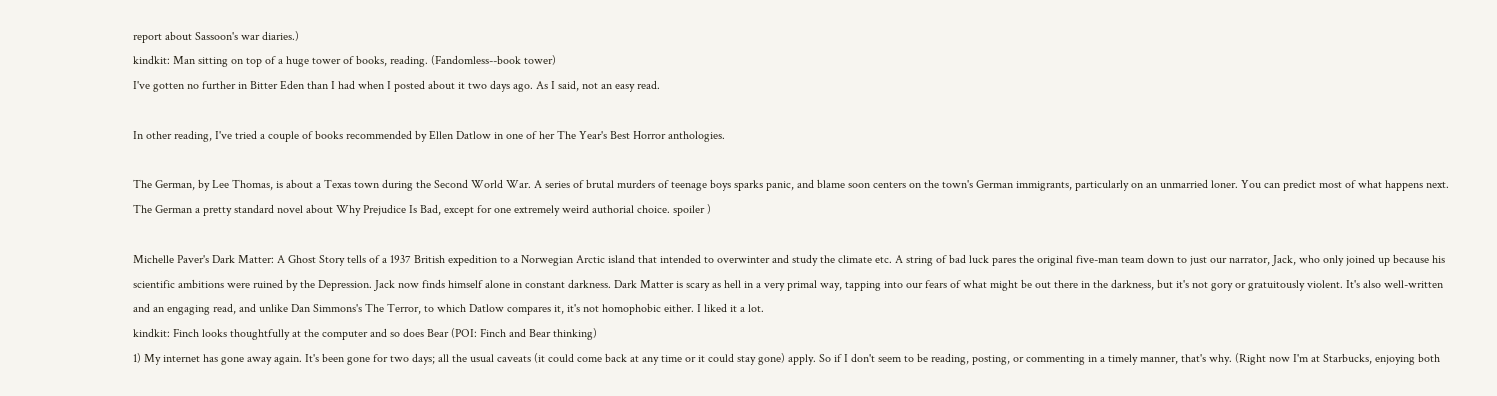report about Sassoon's war diaries.)
kindkit: Man sitting on top of a huge tower of books, reading. (Fandomless--book tower)
I've gotten no further in Bitter Eden than I had when I posted about it two days ago. As I said, not an easy read.

In other reading, I've tried a couple of books recommended by Ellen Datlow in one of her The Year's Best Horror anthologies.

The German, by Lee Thomas, is about a Texas town during the Second World War. A series of brutal murders of teenage boys sparks panic, and blame soon centers on the town's German immigrants, particularly on an unmarried loner. You can predict most of what happens next. The German a pretty standard novel about Why Prejudice Is Bad, except for one extremely weird authorial choice. spoiler )

Michelle Paver's Dark Matter: A Ghost Story tells of a 1937 British expedition to a Norwegian Arctic island that intended to overwinter and study the climate etc. A string of bad luck pares the original five-man team down to just our narrator, Jack, who only joined up because his scientific ambitions were ruined by the Depression. Jack now finds himself alone in constant darkness. Dark Matter is scary as hell in a very primal way, tapping into our fears of what might be out there in the darkness, but it's not gory or gratuitously violent. It's also well-written and an engaging read, and unlike Dan Simmons's The Terror, to which Datlow compares it, it's not homophobic either. I liked it a lot.
kindkit: Finch looks thoughtfully at the computer and so does Bear (POI: Finch and Bear thinking)
1) My internet has gone away again. It's been gone for two days; all the usual caveats (it could come back at any time or it could stay gone) apply. So if I don't seem to be reading, posting, or commenting in a timely manner, that's why. (Right now I'm at Starbucks, enjoying both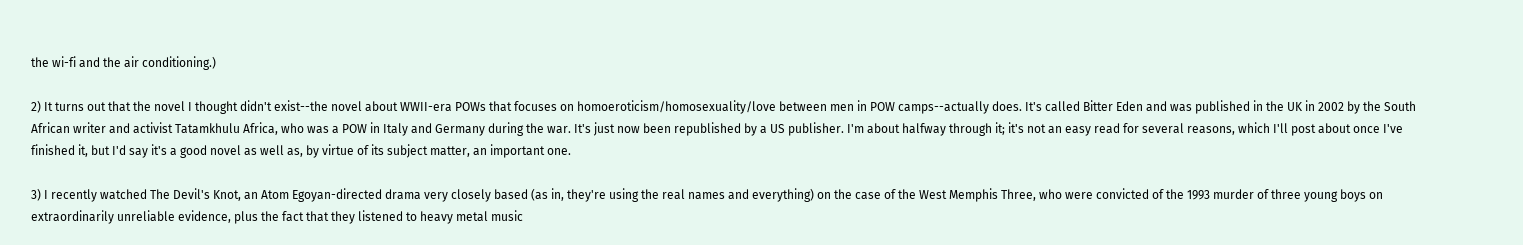the wi-fi and the air conditioning.)

2) It turns out that the novel I thought didn't exist--the novel about WWII-era POWs that focuses on homoeroticism/homosexuality/love between men in POW camps--actually does. It's called Bitter Eden and was published in the UK in 2002 by the South African writer and activist Tatamkhulu Africa, who was a POW in Italy and Germany during the war. It's just now been republished by a US publisher. I'm about halfway through it; it's not an easy read for several reasons, which I'll post about once I've finished it, but I'd say it's a good novel as well as, by virtue of its subject matter, an important one.

3) I recently watched The Devil's Knot, an Atom Egoyan-directed drama very closely based (as in, they're using the real names and everything) on the case of the West Memphis Three, who were convicted of the 1993 murder of three young boys on extraordinarily unreliable evidence, plus the fact that they listened to heavy metal music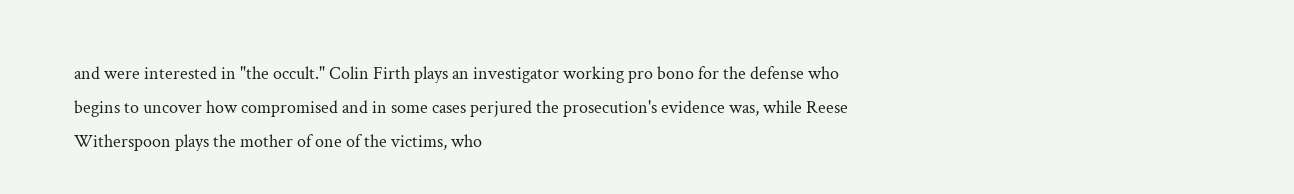and were interested in "the occult." Colin Firth plays an investigator working pro bono for the defense who begins to uncover how compromised and in some cases perjured the prosecution's evidence was, while Reese Witherspoon plays the mother of one of the victims, who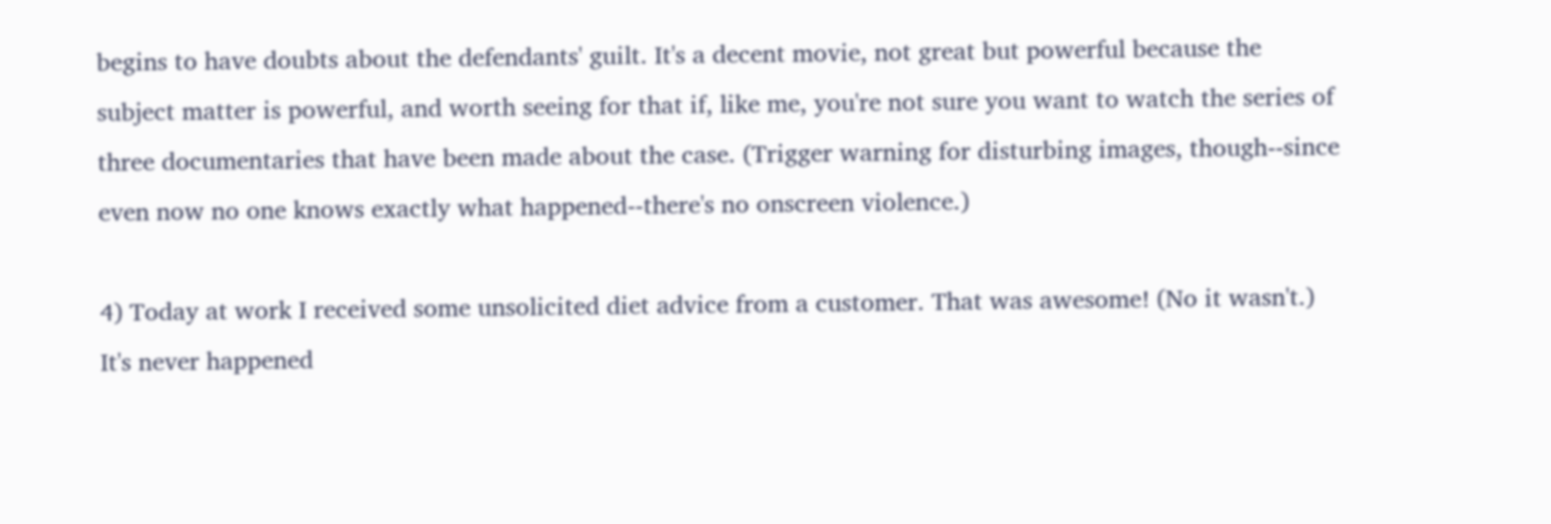begins to have doubts about the defendants' guilt. It's a decent movie, not great but powerful because the subject matter is powerful, and worth seeing for that if, like me, you're not sure you want to watch the series of three documentaries that have been made about the case. (Trigger warning for disturbing images, though--since even now no one knows exactly what happened--there's no onscreen violence.)

4) Today at work I received some unsolicited diet advice from a customer. That was awesome! (No it wasn't.) It's never happened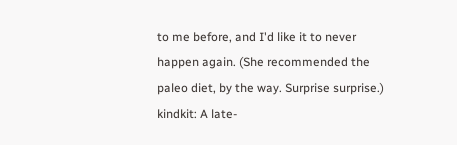to me before, and I'd like it to never happen again. (She recommended the paleo diet, by the way. Surprise surprise.)
kindkit: A late-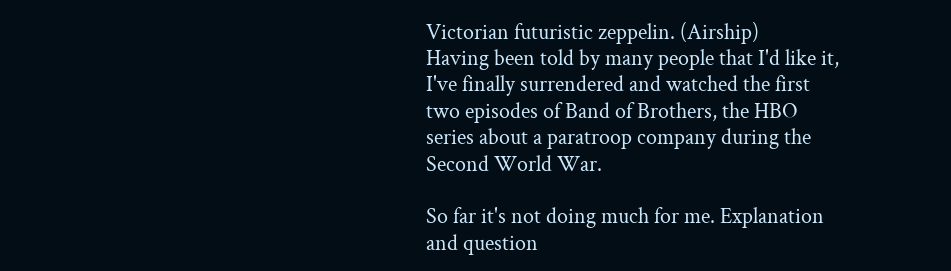Victorian futuristic zeppelin. (Airship)
Having been told by many people that I'd like it, I've finally surrendered and watched the first two episodes of Band of Brothers, the HBO series about a paratroop company during the Second World War.

So far it's not doing much for me. Explanation and question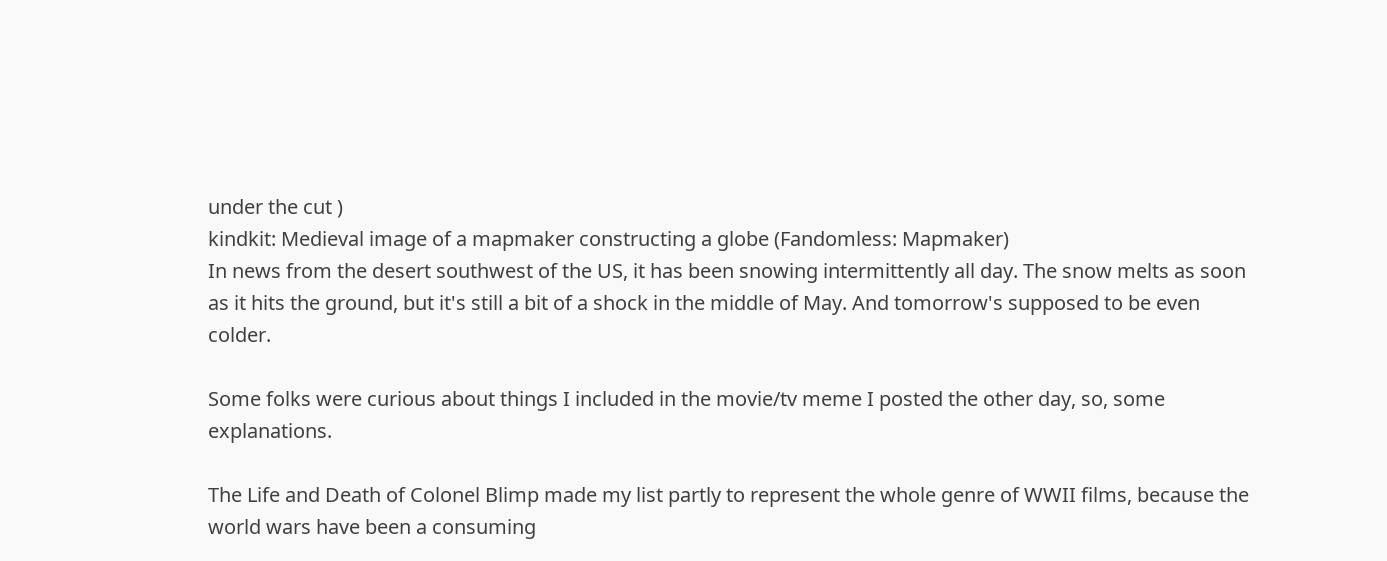under the cut )
kindkit: Medieval image of a mapmaker constructing a globe (Fandomless: Mapmaker)
In news from the desert southwest of the US, it has been snowing intermittently all day. The snow melts as soon as it hits the ground, but it's still a bit of a shock in the middle of May. And tomorrow's supposed to be even colder.

Some folks were curious about things I included in the movie/tv meme I posted the other day, so, some explanations.

The Life and Death of Colonel Blimp made my list partly to represent the whole genre of WWII films, because the world wars have been a consuming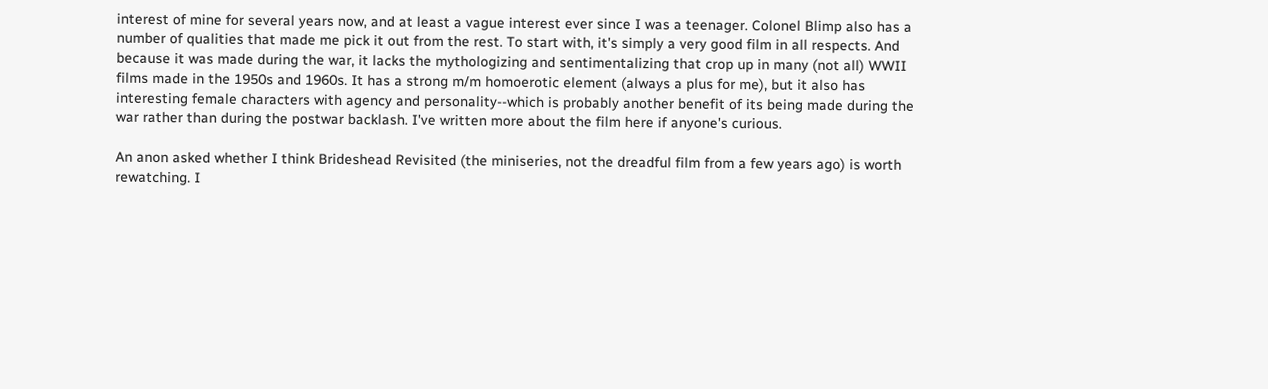interest of mine for several years now, and at least a vague interest ever since I was a teenager. Colonel Blimp also has a number of qualities that made me pick it out from the rest. To start with, it's simply a very good film in all respects. And because it was made during the war, it lacks the mythologizing and sentimentalizing that crop up in many (not all) WWII films made in the 1950s and 1960s. It has a strong m/m homoerotic element (always a plus for me), but it also has interesting female characters with agency and personality--which is probably another benefit of its being made during the war rather than during the postwar backlash. I've written more about the film here if anyone's curious.

An anon asked whether I think Brideshead Revisited (the miniseries, not the dreadful film from a few years ago) is worth rewatching. I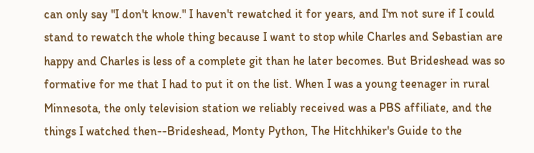can only say "I don't know." I haven't rewatched it for years, and I'm not sure if I could stand to rewatch the whole thing because I want to stop while Charles and Sebastian are happy and Charles is less of a complete git than he later becomes. But Brideshead was so formative for me that I had to put it on the list. When I was a young teenager in rural Minnesota, the only television station we reliably received was a PBS affiliate, and the things I watched then--Brideshead, Monty Python, The Hitchhiker's Guide to the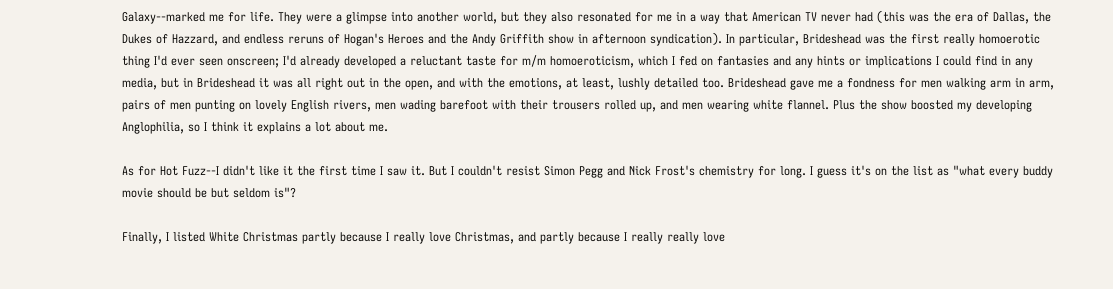Galaxy--marked me for life. They were a glimpse into another world, but they also resonated for me in a way that American TV never had (this was the era of Dallas, the Dukes of Hazzard, and endless reruns of Hogan's Heroes and the Andy Griffith show in afternoon syndication). In particular, Brideshead was the first really homoerotic thing I'd ever seen onscreen; I'd already developed a reluctant taste for m/m homoeroticism, which I fed on fantasies and any hints or implications I could find in any media, but in Brideshead it was all right out in the open, and with the emotions, at least, lushly detailed too. Brideshead gave me a fondness for men walking arm in arm, pairs of men punting on lovely English rivers, men wading barefoot with their trousers rolled up, and men wearing white flannel. Plus the show boosted my developing Anglophilia, so I think it explains a lot about me.

As for Hot Fuzz--I didn't like it the first time I saw it. But I couldn't resist Simon Pegg and Nick Frost's chemistry for long. I guess it's on the list as "what every buddy movie should be but seldom is"?

Finally, I listed White Christmas partly because I really love Christmas, and partly because I really really love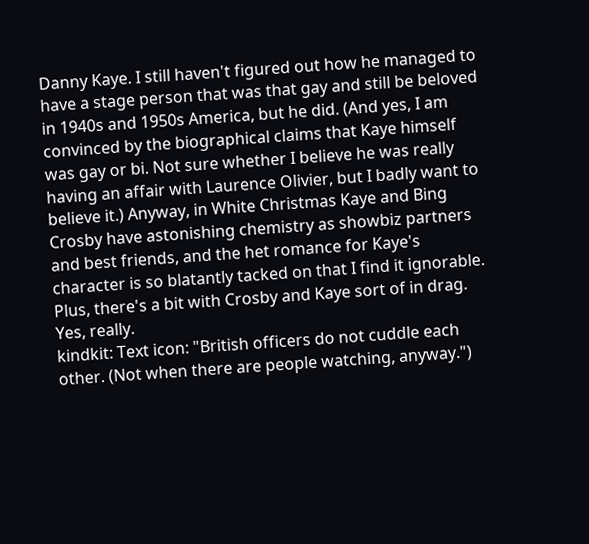Danny Kaye. I still haven't figured out how he managed to have a stage person that was that gay and still be beloved in 1940s and 1950s America, but he did. (And yes, I am convinced by the biographical claims that Kaye himself was gay or bi. Not sure whether I believe he was really having an affair with Laurence Olivier, but I badly want to believe it.) Anyway, in White Christmas Kaye and Bing Crosby have astonishing chemistry as showbiz partners and best friends, and the het romance for Kaye's character is so blatantly tacked on that I find it ignorable. Plus, there's a bit with Crosby and Kaye sort of in drag. Yes, really.
kindkit: Text icon: "British officers do not cuddle each other. (Not when there are people watching, anyway.")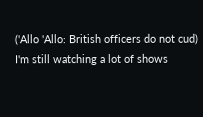('Allo 'Allo: British officers do not cud)
I'm still watching a lot of shows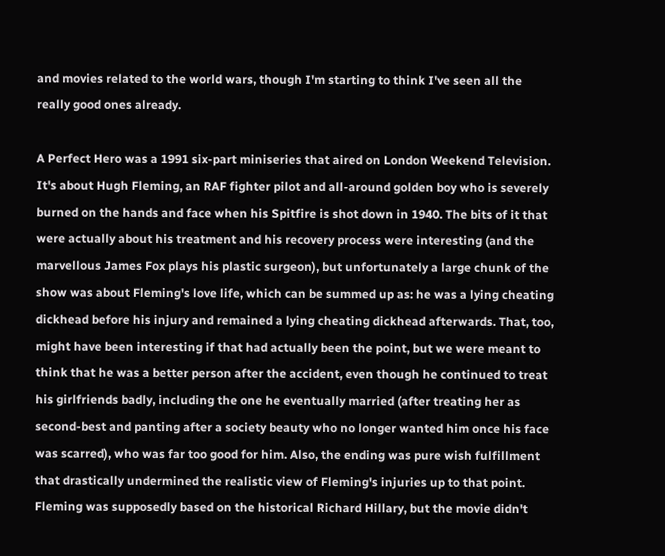and movies related to the world wars, though I'm starting to think I've seen all the really good ones already.

A Perfect Hero was a 1991 six-part miniseries that aired on London Weekend Television. It's about Hugh Fleming, an RAF fighter pilot and all-around golden boy who is severely burned on the hands and face when his Spitfire is shot down in 1940. The bits of it that were actually about his treatment and his recovery process were interesting (and the marvellous James Fox plays his plastic surgeon), but unfortunately a large chunk of the show was about Fleming's love life, which can be summed up as: he was a lying cheating dickhead before his injury and remained a lying cheating dickhead afterwards. That, too, might have been interesting if that had actually been the point, but we were meant to think that he was a better person after the accident, even though he continued to treat his girlfriends badly, including the one he eventually married (after treating her as second-best and panting after a society beauty who no longer wanted him once his face was scarred), who was far too good for him. Also, the ending was pure wish fulfillment that drastically undermined the realistic view of Fleming's injuries up to that point. Fleming was supposedly based on the historical Richard Hillary, but the movie didn't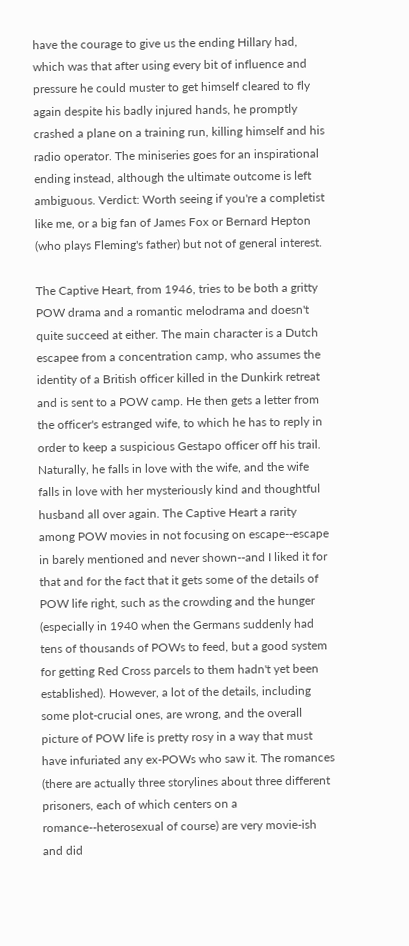have the courage to give us the ending Hillary had, which was that after using every bit of influence and pressure he could muster to get himself cleared to fly again despite his badly injured hands, he promptly crashed a plane on a training run, killing himself and his radio operator. The miniseries goes for an inspirational ending instead, although the ultimate outcome is left ambiguous. Verdict: Worth seeing if you're a completist like me, or a big fan of James Fox or Bernard Hepton (who plays Fleming's father) but not of general interest.

The Captive Heart, from 1946, tries to be both a gritty POW drama and a romantic melodrama and doesn't quite succeed at either. The main character is a Dutch escapee from a concentration camp, who assumes the identity of a British officer killed in the Dunkirk retreat and is sent to a POW camp. He then gets a letter from the officer's estranged wife, to which he has to reply in order to keep a suspicious Gestapo officer off his trail. Naturally, he falls in love with the wife, and the wife falls in love with her mysteriously kind and thoughtful husband all over again. The Captive Heart a rarity among POW movies in not focusing on escape--escape in barely mentioned and never shown--and I liked it for that and for the fact that it gets some of the details of POW life right, such as the crowding and the hunger (especially in 1940 when the Germans suddenly had tens of thousands of POWs to feed, but a good system for getting Red Cross parcels to them hadn't yet been established). However, a lot of the details, including some plot-crucial ones, are wrong, and the overall picture of POW life is pretty rosy in a way that must have infuriated any ex-POWs who saw it. The romances (there are actually three storylines about three different prisoners, each of which centers on a romance--heterosexual of course) are very movie-ish and did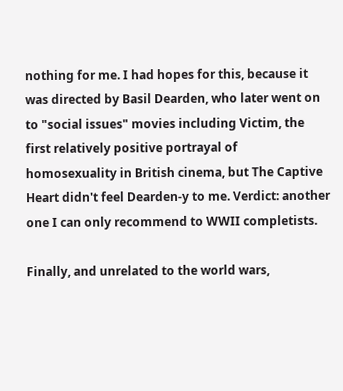nothing for me. I had hopes for this, because it was directed by Basil Dearden, who later went on to "social issues" movies including Victim, the first relatively positive portrayal of homosexuality in British cinema, but The Captive Heart didn't feel Dearden-y to me. Verdict: another one I can only recommend to WWII completists.

Finally, and unrelated to the world wars,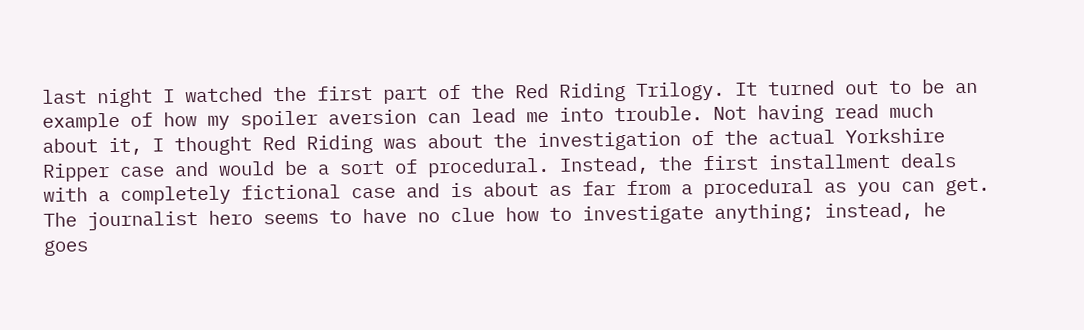last night I watched the first part of the Red Riding Trilogy. It turned out to be an example of how my spoiler aversion can lead me into trouble. Not having read much about it, I thought Red Riding was about the investigation of the actual Yorkshire Ripper case and would be a sort of procedural. Instead, the first installment deals with a completely fictional case and is about as far from a procedural as you can get. The journalist hero seems to have no clue how to investigate anything; instead, he goes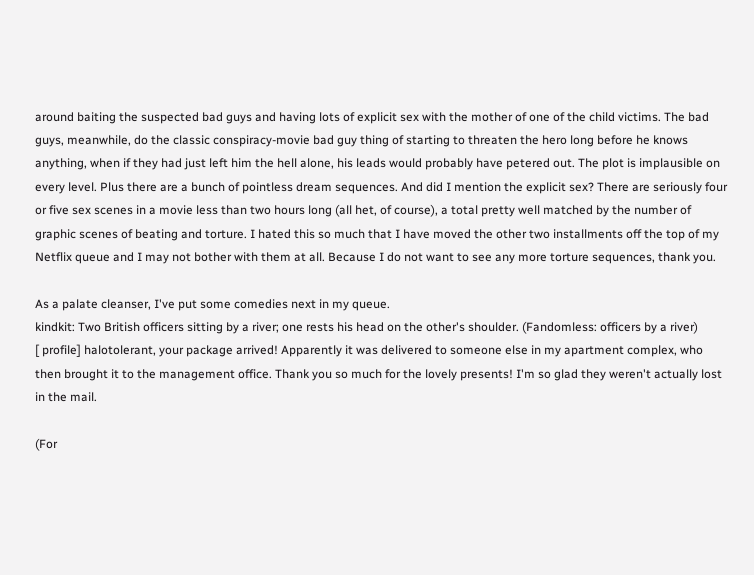around baiting the suspected bad guys and having lots of explicit sex with the mother of one of the child victims. The bad guys, meanwhile, do the classic conspiracy-movie bad guy thing of starting to threaten the hero long before he knows anything, when if they had just left him the hell alone, his leads would probably have petered out. The plot is implausible on every level. Plus there are a bunch of pointless dream sequences. And did I mention the explicit sex? There are seriously four or five sex scenes in a movie less than two hours long (all het, of course), a total pretty well matched by the number of graphic scenes of beating and torture. I hated this so much that I have moved the other two installments off the top of my Netflix queue and I may not bother with them at all. Because I do not want to see any more torture sequences, thank you.

As a palate cleanser, I've put some comedies next in my queue.
kindkit: Two British officers sitting by a river; one rests his head on the other's shoulder. (Fandomless: officers by a river)
[ profile] halotolerant, your package arrived! Apparently it was delivered to someone else in my apartment complex, who then brought it to the management office. Thank you so much for the lovely presents! I'm so glad they weren't actually lost in the mail.

(For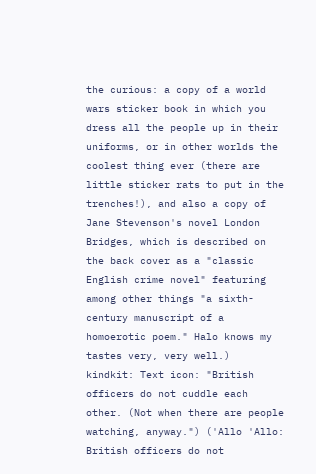the curious: a copy of a world wars sticker book in which you dress all the people up in their uniforms, or in other worlds the coolest thing ever (there are little sticker rats to put in the trenches!), and also a copy of Jane Stevenson's novel London Bridges, which is described on the back cover as a "classic English crime novel" featuring among other things "a sixth-century manuscript of a homoerotic poem." Halo knows my tastes very, very well.)
kindkit: Text icon: "British officers do not cuddle each other. (Not when there are people watching, anyway.") ('Allo 'Allo: British officers do not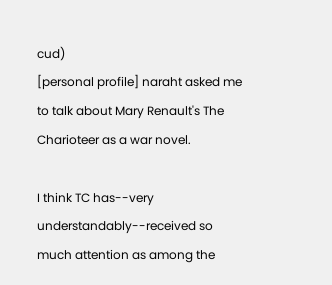cud)
[personal profile] naraht asked me to talk about Mary Renault's The Charioteer as a war novel.

I think TC has--very understandably--received so much attention as among the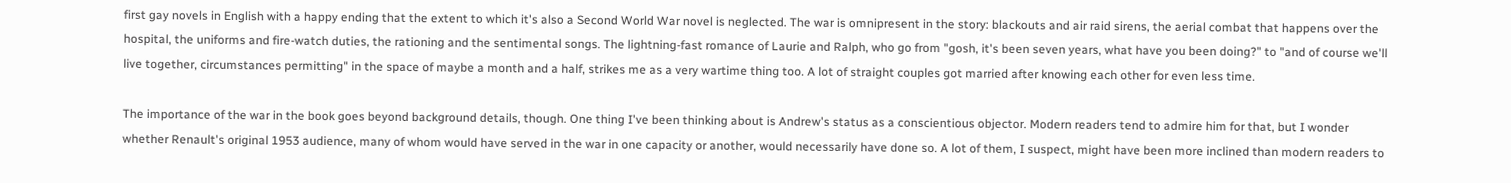first gay novels in English with a happy ending that the extent to which it's also a Second World War novel is neglected. The war is omnipresent in the story: blackouts and air raid sirens, the aerial combat that happens over the hospital, the uniforms and fire-watch duties, the rationing and the sentimental songs. The lightning-fast romance of Laurie and Ralph, who go from "gosh, it's been seven years, what have you been doing?" to "and of course we'll live together, circumstances permitting" in the space of maybe a month and a half, strikes me as a very wartime thing too. A lot of straight couples got married after knowing each other for even less time.

The importance of the war in the book goes beyond background details, though. One thing I've been thinking about is Andrew's status as a conscientious objector. Modern readers tend to admire him for that, but I wonder whether Renault's original 1953 audience, many of whom would have served in the war in one capacity or another, would necessarily have done so. A lot of them, I suspect, might have been more inclined than modern readers to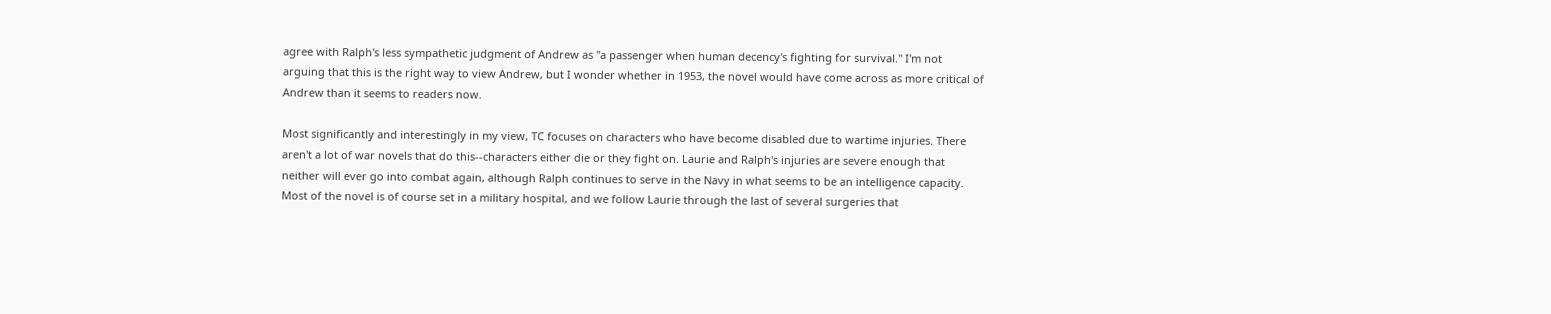agree with Ralph's less sympathetic judgment of Andrew as "a passenger when human decency's fighting for survival." I'm not arguing that this is the right way to view Andrew, but I wonder whether in 1953, the novel would have come across as more critical of Andrew than it seems to readers now.

Most significantly and interestingly in my view, TC focuses on characters who have become disabled due to wartime injuries. There aren't a lot of war novels that do this--characters either die or they fight on. Laurie and Ralph's injuries are severe enough that neither will ever go into combat again, although Ralph continues to serve in the Navy in what seems to be an intelligence capacity. Most of the novel is of course set in a military hospital, and we follow Laurie through the last of several surgeries that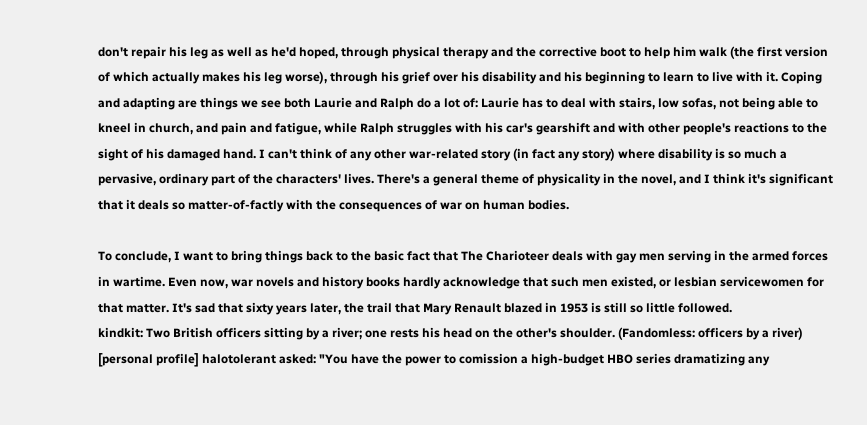don't repair his leg as well as he'd hoped, through physical therapy and the corrective boot to help him walk (the first version of which actually makes his leg worse), through his grief over his disability and his beginning to learn to live with it. Coping and adapting are things we see both Laurie and Ralph do a lot of: Laurie has to deal with stairs, low sofas, not being able to kneel in church, and pain and fatigue, while Ralph struggles with his car's gearshift and with other people's reactions to the sight of his damaged hand. I can't think of any other war-related story (in fact any story) where disability is so much a pervasive, ordinary part of the characters' lives. There's a general theme of physicality in the novel, and I think it's significant that it deals so matter-of-factly with the consequences of war on human bodies.

To conclude, I want to bring things back to the basic fact that The Charioteer deals with gay men serving in the armed forces in wartime. Even now, war novels and history books hardly acknowledge that such men existed, or lesbian servicewomen for that matter. It's sad that sixty years later, the trail that Mary Renault blazed in 1953 is still so little followed.
kindkit: Two British officers sitting by a river; one rests his head on the other's shoulder. (Fandomless: officers by a river)
[personal profile] halotolerant asked: "You have the power to comission a high-budget HBO series dramatizing any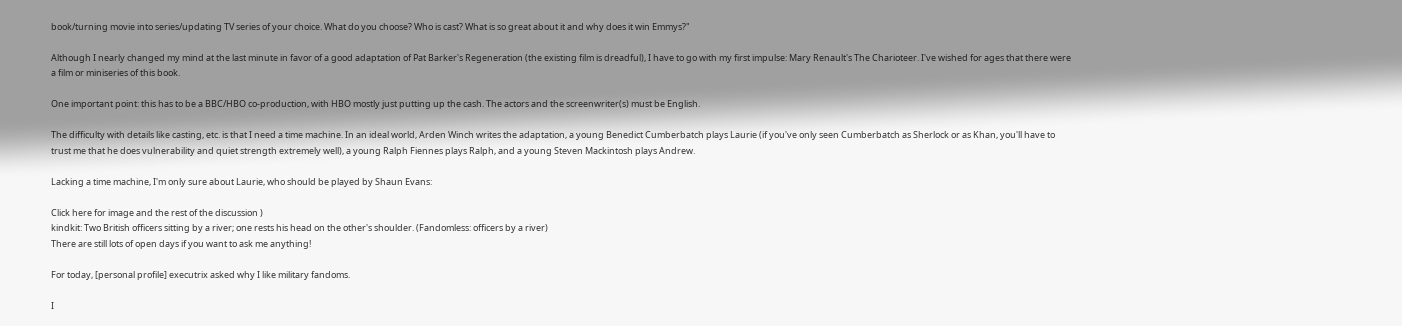book/turning movie into series/updating TV series of your choice. What do you choose? Who is cast? What is so great about it and why does it win Emmys?"

Although I nearly changed my mind at the last minute in favor of a good adaptation of Pat Barker's Regeneration (the existing film is dreadful), I have to go with my first impulse: Mary Renault's The Charioteer. I've wished for ages that there were a film or miniseries of this book.

One important point: this has to be a BBC/HBO co-production, with HBO mostly just putting up the cash. The actors and the screenwriter(s) must be English.

The difficulty with details like casting, etc. is that I need a time machine. In an ideal world, Arden Winch writes the adaptation, a young Benedict Cumberbatch plays Laurie (if you've only seen Cumberbatch as Sherlock or as Khan, you'll have to trust me that he does vulnerability and quiet strength extremely well), a young Ralph Fiennes plays Ralph, and a young Steven Mackintosh plays Andrew.

Lacking a time machine, I'm only sure about Laurie, who should be played by Shaun Evans:

Click here for image and the rest of the discussion )
kindkit: Two British officers sitting by a river; one rests his head on the other's shoulder. (Fandomless: officers by a river)
There are still lots of open days if you want to ask me anything!

For today, [personal profile] executrix asked why I like military fandoms.

I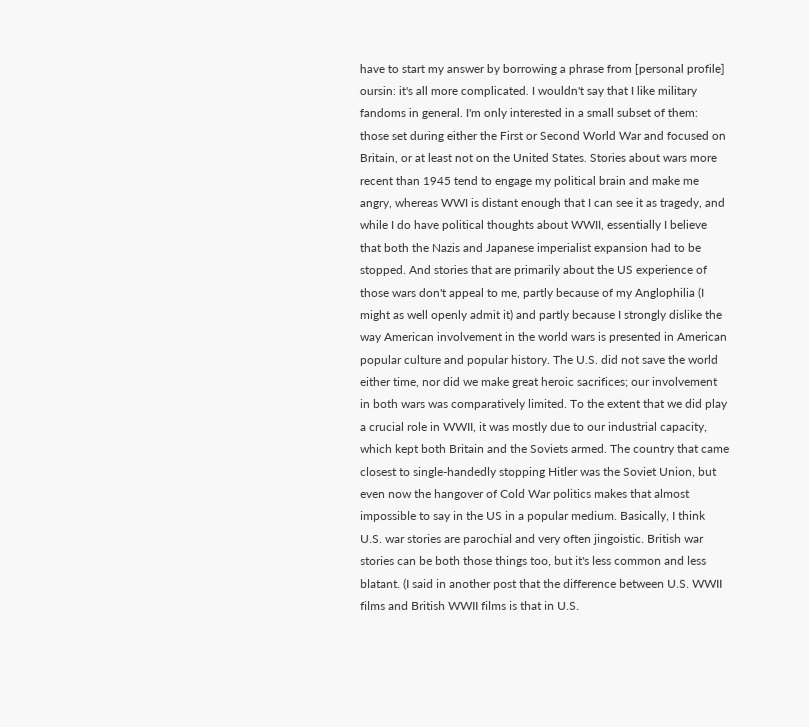have to start my answer by borrowing a phrase from [personal profile] oursin: it's all more complicated. I wouldn't say that I like military fandoms in general. I'm only interested in a small subset of them: those set during either the First or Second World War and focused on Britain, or at least not on the United States. Stories about wars more recent than 1945 tend to engage my political brain and make me angry, whereas WWI is distant enough that I can see it as tragedy, and while I do have political thoughts about WWII, essentially I believe that both the Nazis and Japanese imperialist expansion had to be stopped. And stories that are primarily about the US experience of those wars don't appeal to me, partly because of my Anglophilia (I might as well openly admit it) and partly because I strongly dislike the way American involvement in the world wars is presented in American popular culture and popular history. The U.S. did not save the world either time, nor did we make great heroic sacrifices; our involvement in both wars was comparatively limited. To the extent that we did play a crucial role in WWII, it was mostly due to our industrial capacity, which kept both Britain and the Soviets armed. The country that came closest to single-handedly stopping Hitler was the Soviet Union, but even now the hangover of Cold War politics makes that almost impossible to say in the US in a popular medium. Basically, I think U.S. war stories are parochial and very often jingoistic. British war stories can be both those things too, but it's less common and less blatant. (I said in another post that the difference between U.S. WWII films and British WWII films is that in U.S.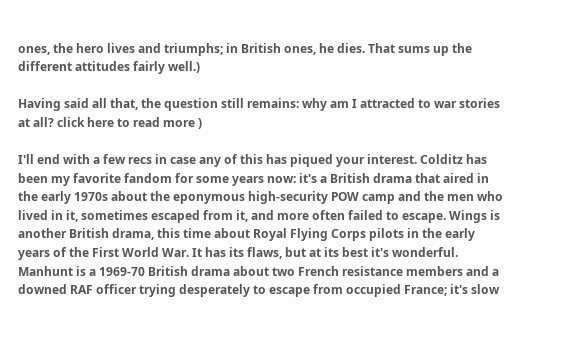ones, the hero lives and triumphs; in British ones, he dies. That sums up the different attitudes fairly well.)

Having said all that, the question still remains: why am I attracted to war stories at all? click here to read more )

I'll end with a few recs in case any of this has piqued your interest. Colditz has been my favorite fandom for some years now: it's a British drama that aired in the early 1970s about the eponymous high-security POW camp and the men who lived in it, sometimes escaped from it, and more often failed to escape. Wings is another British drama, this time about Royal Flying Corps pilots in the early years of the First World War. It has its flaws, but at its best it's wonderful. Manhunt is a 1969-70 British drama about two French resistance members and a downed RAF officer trying desperately to escape from occupied France; it's slow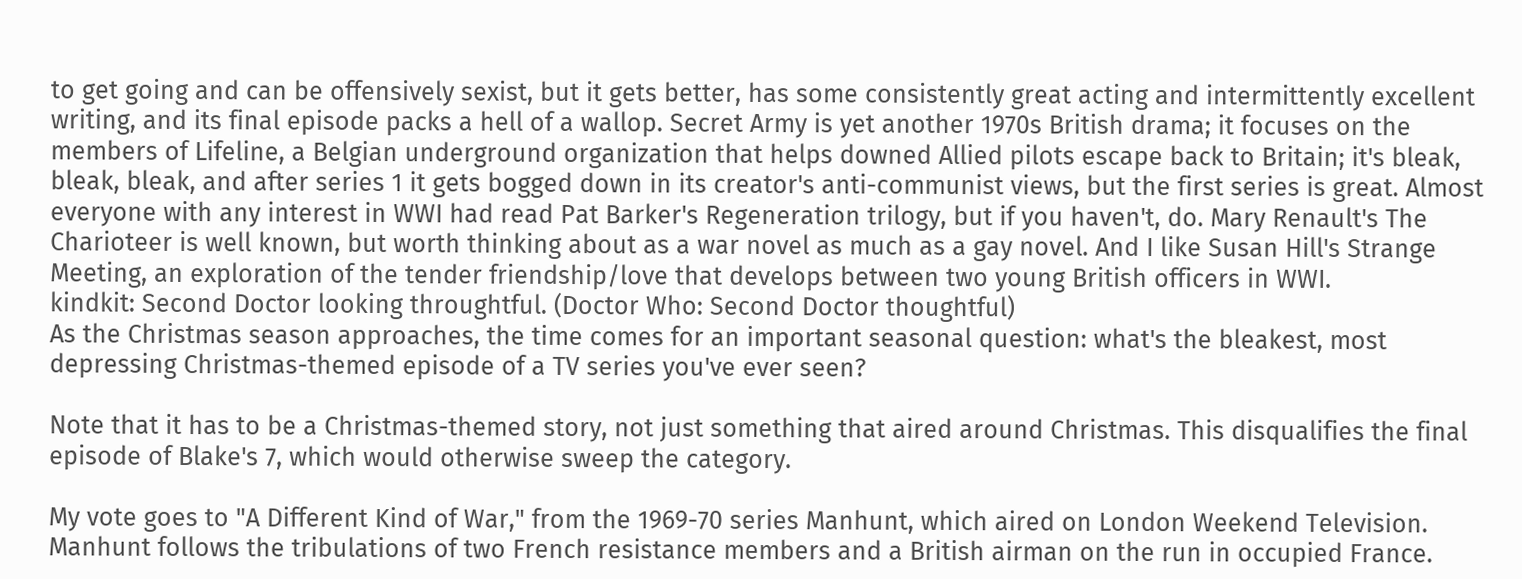to get going and can be offensively sexist, but it gets better, has some consistently great acting and intermittently excellent writing, and its final episode packs a hell of a wallop. Secret Army is yet another 1970s British drama; it focuses on the members of Lifeline, a Belgian underground organization that helps downed Allied pilots escape back to Britain; it's bleak, bleak, bleak, and after series 1 it gets bogged down in its creator's anti-communist views, but the first series is great. Almost everyone with any interest in WWI had read Pat Barker's Regeneration trilogy, but if you haven't, do. Mary Renault's The Charioteer is well known, but worth thinking about as a war novel as much as a gay novel. And I like Susan Hill's Strange Meeting, an exploration of the tender friendship/love that develops between two young British officers in WWI.
kindkit: Second Doctor looking throughtful. (Doctor Who: Second Doctor thoughtful)
As the Christmas season approaches, the time comes for an important seasonal question: what's the bleakest, most depressing Christmas-themed episode of a TV series you've ever seen?

Note that it has to be a Christmas-themed story, not just something that aired around Christmas. This disqualifies the final episode of Blake's 7, which would otherwise sweep the category.

My vote goes to "A Different Kind of War," from the 1969-70 series Manhunt, which aired on London Weekend Television. Manhunt follows the tribulations of two French resistance members and a British airman on the run in occupied France.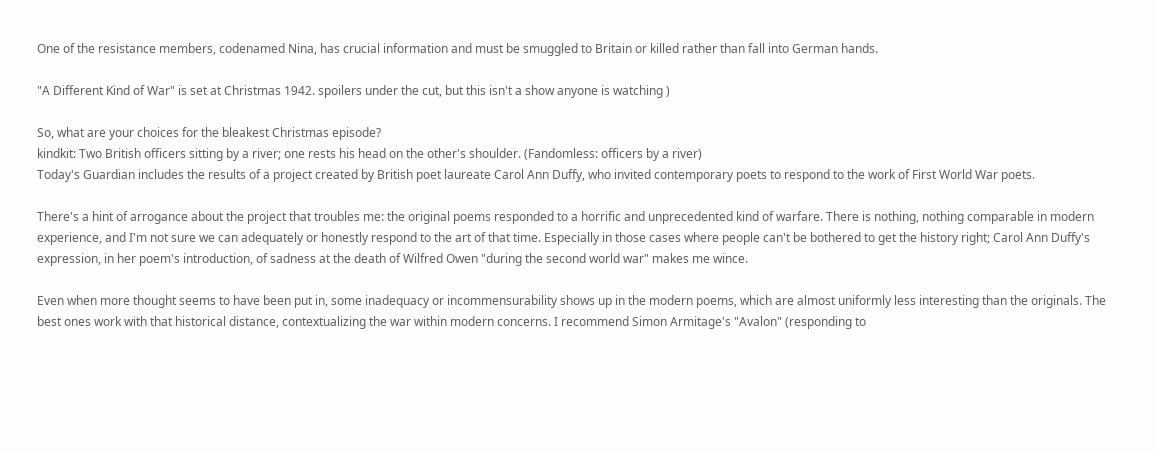One of the resistance members, codenamed Nina, has crucial information and must be smuggled to Britain or killed rather than fall into German hands.

"A Different Kind of War" is set at Christmas 1942. spoilers under the cut, but this isn't a show anyone is watching )

So, what are your choices for the bleakest Christmas episode?
kindkit: Two British officers sitting by a river; one rests his head on the other's shoulder. (Fandomless: officers by a river)
Today's Guardian includes the results of a project created by British poet laureate Carol Ann Duffy, who invited contemporary poets to respond to the work of First World War poets.

There's a hint of arrogance about the project that troubles me: the original poems responded to a horrific and unprecedented kind of warfare. There is nothing, nothing comparable in modern experience, and I'm not sure we can adequately or honestly respond to the art of that time. Especially in those cases where people can't be bothered to get the history right; Carol Ann Duffy's expression, in her poem's introduction, of sadness at the death of Wilfred Owen "during the second world war" makes me wince.

Even when more thought seems to have been put in, some inadequacy or incommensurability shows up in the modern poems, which are almost uniformly less interesting than the originals. The best ones work with that historical distance, contextualizing the war within modern concerns. I recommend Simon Armitage's "Avalon" (responding to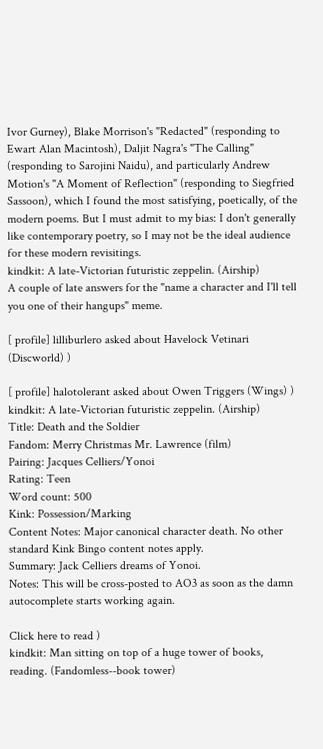Ivor Gurney), Blake Morrison's "Redacted" (responding to Ewart Alan Macintosh), Daljit Nagra's "The Calling" (responding to Sarojini Naidu), and particularly Andrew Motion's "A Moment of Reflection" (responding to Siegfried Sassoon), which I found the most satisfying, poetically, of the modern poems. But I must admit to my bias: I don't generally like contemporary poetry, so I may not be the ideal audience for these modern revisitings.
kindkit: A late-Victorian futuristic zeppelin. (Airship)
A couple of late answers for the "name a character and I'll tell you one of their hangups" meme.

[ profile] lilliburlero asked about Havelock Vetinari (Discworld) )

[ profile] halotolerant asked about Owen Triggers (Wings) )
kindkit: A late-Victorian futuristic zeppelin. (Airship)
Title: Death and the Soldier
Fandom: Merry Christmas Mr. Lawrence (film)
Pairing: Jacques Celliers/Yonoi
Rating: Teen
Word count: 500
Kink: Possession/Marking
Content Notes: Major canonical character death. No other standard Kink Bingo content notes apply.
Summary: Jack Celliers dreams of Yonoi.
Notes: This will be cross-posted to AO3 as soon as the damn autocomplete starts working again.

Click here to read )
kindkit: Man sitting on top of a huge tower of books, reading. (Fandomless--book tower)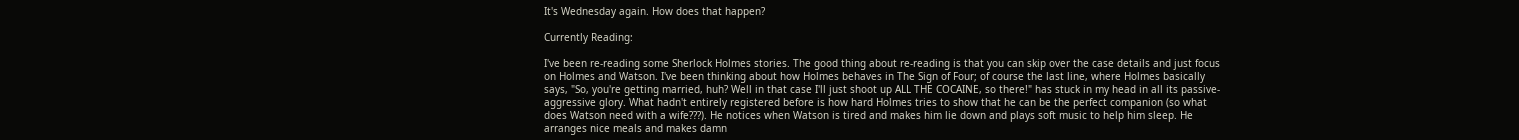It's Wednesday again. How does that happen?

Currently Reading:

I've been re-reading some Sherlock Holmes stories. The good thing about re-reading is that you can skip over the case details and just focus on Holmes and Watson. I've been thinking about how Holmes behaves in The Sign of Four; of course the last line, where Holmes basically says, "So, you're getting married, huh? Well in that case I'll just shoot up ALL THE COCAINE, so there!" has stuck in my head in all its passive-aggressive glory. What hadn't entirely registered before is how hard Holmes tries to show that he can be the perfect companion (so what does Watson need with a wife???). He notices when Watson is tired and makes him lie down and plays soft music to help him sleep. He arranges nice meals and makes damn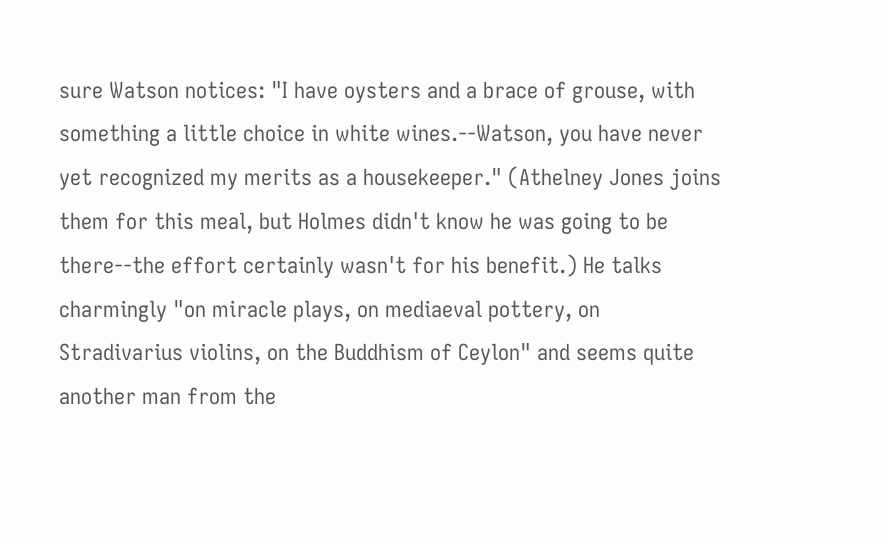sure Watson notices: "I have oysters and a brace of grouse, with something a little choice in white wines.--Watson, you have never yet recognized my merits as a housekeeper." (Athelney Jones joins them for this meal, but Holmes didn't know he was going to be there--the effort certainly wasn't for his benefit.) He talks charmingly "on miracle plays, on mediaeval pottery, on Stradivarius violins, on the Buddhism of Ceylon" and seems quite another man from the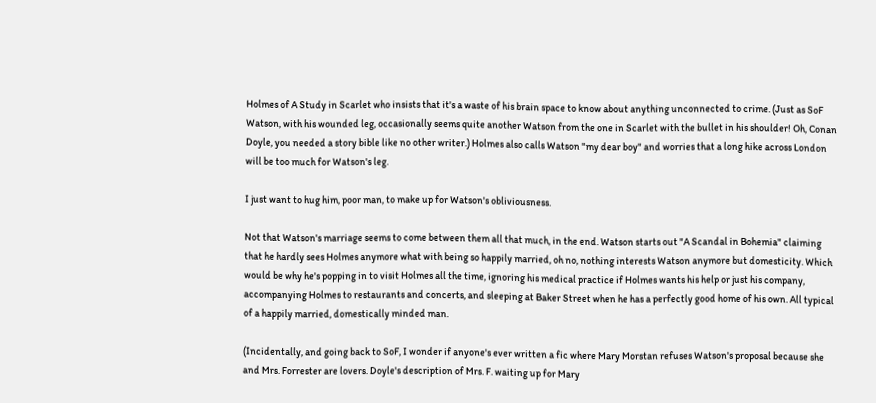Holmes of A Study in Scarlet who insists that it's a waste of his brain space to know about anything unconnected to crime. (Just as SoF Watson, with his wounded leg, occasionally seems quite another Watson from the one in Scarlet with the bullet in his shoulder! Oh, Conan Doyle, you needed a story bible like no other writer.) Holmes also calls Watson "my dear boy" and worries that a long hike across London will be too much for Watson's leg.

I just want to hug him, poor man, to make up for Watson's obliviousness.

Not that Watson's marriage seems to come between them all that much, in the end. Watson starts out "A Scandal in Bohemia" claiming that he hardly sees Holmes anymore what with being so happily married, oh no, nothing interests Watson anymore but domesticity. Which would be why he's popping in to visit Holmes all the time, ignoring his medical practice if Holmes wants his help or just his company, accompanying Holmes to restaurants and concerts, and sleeping at Baker Street when he has a perfectly good home of his own. All typical of a happily married, domestically minded man.

(Incidentally, and going back to SoF, I wonder if anyone's ever written a fic where Mary Morstan refuses Watson's proposal because she and Mrs. Forrester are lovers. Doyle's description of Mrs. F. waiting up for Mary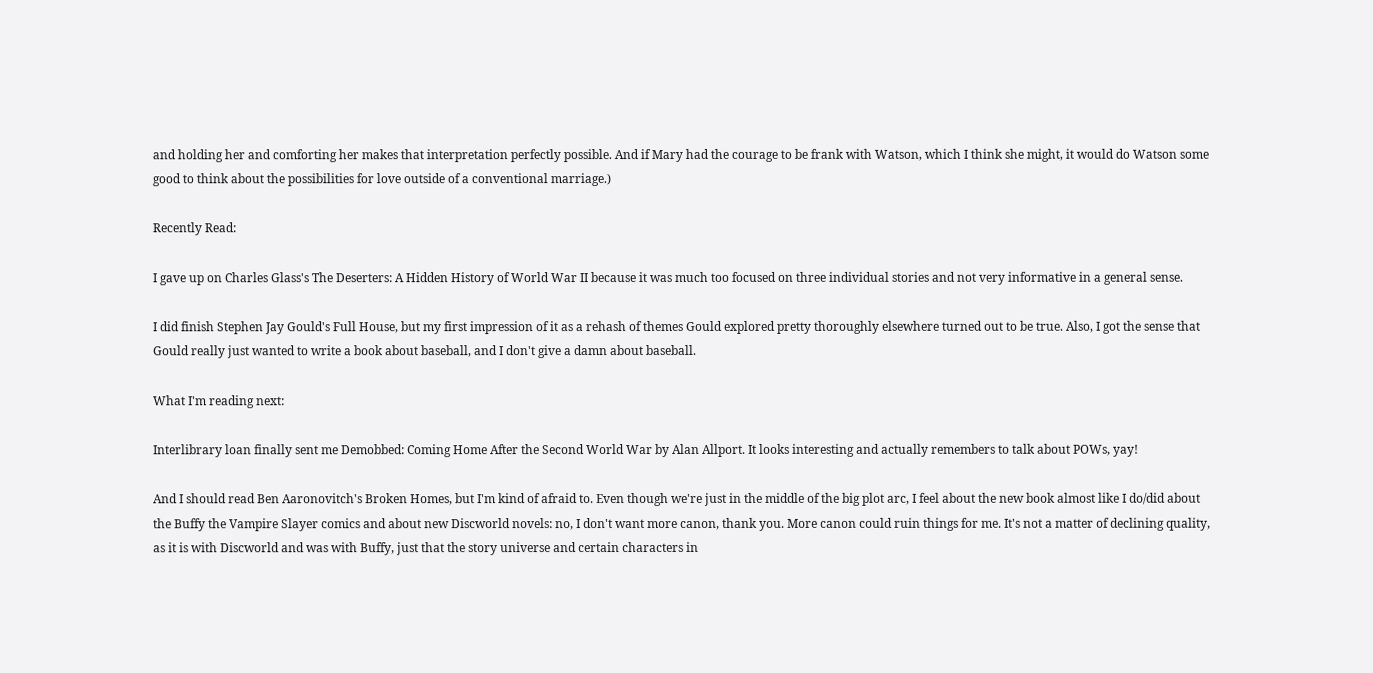and holding her and comforting her makes that interpretation perfectly possible. And if Mary had the courage to be frank with Watson, which I think she might, it would do Watson some good to think about the possibilities for love outside of a conventional marriage.)

Recently Read:

I gave up on Charles Glass's The Deserters: A Hidden History of World War II because it was much too focused on three individual stories and not very informative in a general sense.

I did finish Stephen Jay Gould's Full House, but my first impression of it as a rehash of themes Gould explored pretty thoroughly elsewhere turned out to be true. Also, I got the sense that Gould really just wanted to write a book about baseball, and I don't give a damn about baseball.

What I'm reading next:

Interlibrary loan finally sent me Demobbed: Coming Home After the Second World War by Alan Allport. It looks interesting and actually remembers to talk about POWs, yay!

And I should read Ben Aaronovitch's Broken Homes, but I'm kind of afraid to. Even though we're just in the middle of the big plot arc, I feel about the new book almost like I do/did about the Buffy the Vampire Slayer comics and about new Discworld novels: no, I don't want more canon, thank you. More canon could ruin things for me. It's not a matter of declining quality, as it is with Discworld and was with Buffy, just that the story universe and certain characters in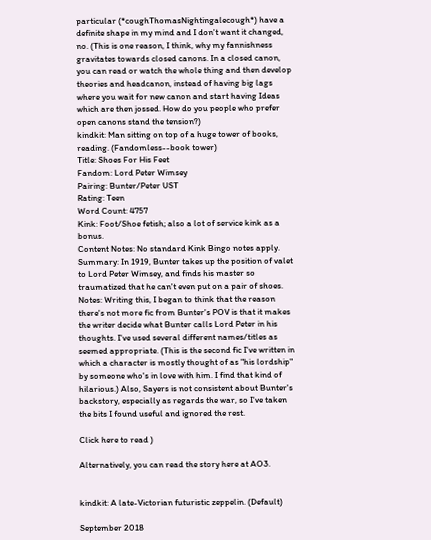particular (*coughThomasNightingalecough*) have a definite shape in my mind and I don't want it changed, no. (This is one reason, I think, why my fannishness gravitates towards closed canons. In a closed canon, you can read or watch the whole thing and then develop theories and headcanon, instead of having big lags where you wait for new canon and start having Ideas which are then jossed. How do you people who prefer open canons stand the tension?)
kindkit: Man sitting on top of a huge tower of books, reading. (Fandomless--book tower)
Title: Shoes For His Feet
Fandom: Lord Peter Wimsey
Pairing: Bunter/Peter UST
Rating: Teen
Word Count: 4757
Kink: Foot/Shoe fetish; also a lot of service kink as a bonus.
Content Notes: No standard Kink Bingo notes apply.
Summary: In 1919, Bunter takes up the position of valet to Lord Peter Wimsey, and finds his master so traumatized that he can't even put on a pair of shoes.
Notes: Writing this, I began to think that the reason there's not more fic from Bunter's POV is that it makes the writer decide what Bunter calls Lord Peter in his thoughts. I've used several different names/titles as seemed appropriate. (This is the second fic I've written in which a character is mostly thought of as "his lordship" by someone who's in love with him. I find that kind of hilarious.) Also, Sayers is not consistent about Bunter's backstory, especially as regards the war, so I've taken the bits I found useful and ignored the rest.

Click here to read )

Alternatively, you can read the story here at AO3.


kindkit: A late-Victorian futuristic zeppelin. (Default)

September 2018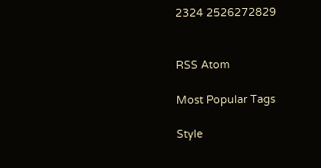2324 2526272829


RSS Atom

Most Popular Tags

Style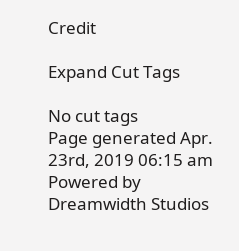Credit

Expand Cut Tags

No cut tags
Page generated Apr. 23rd, 2019 06:15 am
Powered by Dreamwidth Studios